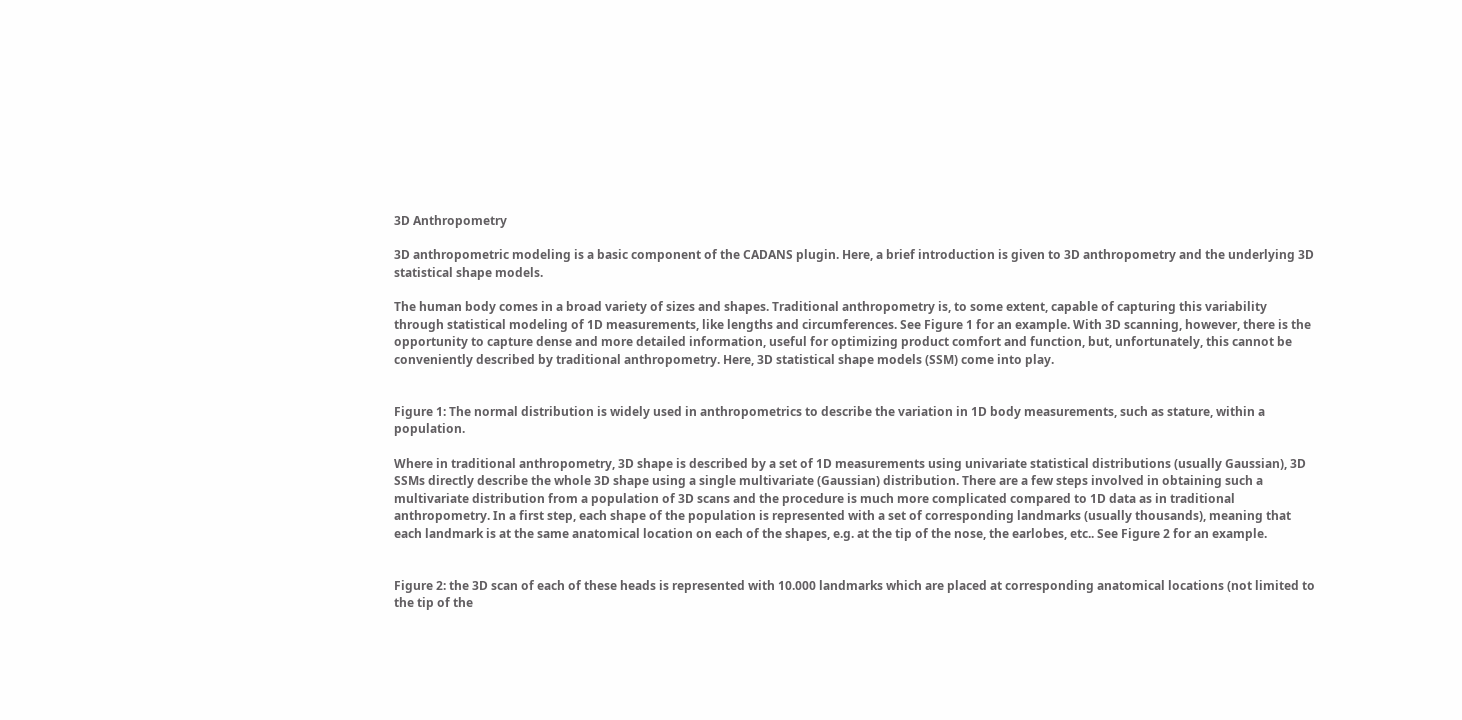3D Anthropometry

3D anthropometric modeling is a basic component of the CADANS plugin. Here, a brief introduction is given to 3D anthropometry and the underlying 3D statistical shape models.

The human body comes in a broad variety of sizes and shapes. Traditional anthropometry is, to some extent, capable of capturing this variability through statistical modeling of 1D measurements, like lengths and circumferences. See Figure 1 for an example. With 3D scanning, however, there is the opportunity to capture dense and more detailed information, useful for optimizing product comfort and function, but, unfortunately, this cannot be conveniently described by traditional anthropometry. Here, 3D statistical shape models (SSM) come into play.


Figure 1: The normal distribution is widely used in anthropometrics to describe the variation in 1D body measurements, such as stature, within a population.

Where in traditional anthropometry, 3D shape is described by a set of 1D measurements using univariate statistical distributions (usually Gaussian), 3D SSMs directly describe the whole 3D shape using a single multivariate (Gaussian) distribution. There are a few steps involved in obtaining such a multivariate distribution from a population of 3D scans and the procedure is much more complicated compared to 1D data as in traditional anthropometry. In a first step, each shape of the population is represented with a set of corresponding landmarks (usually thousands), meaning that each landmark is at the same anatomical location on each of the shapes, e.g. at the tip of the nose, the earlobes, etc.. See Figure 2 for an example.


Figure 2: the 3D scan of each of these heads is represented with 10.000 landmarks which are placed at corresponding anatomical locations (not limited to the tip of the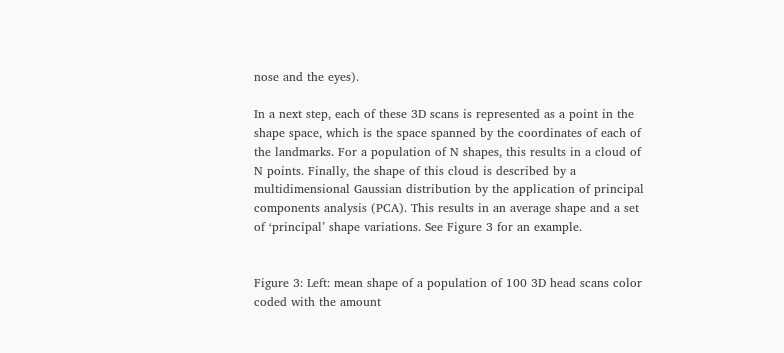nose and the eyes).

In a next step, each of these 3D scans is represented as a point in the shape space, which is the space spanned by the coordinates of each of the landmarks. For a population of N shapes, this results in a cloud of N points. Finally, the shape of this cloud is described by a multidimensional Gaussian distribution by the application of principal components analysis (PCA). This results in an average shape and a set of ‘principal’ shape variations. See Figure 3 for an example.


Figure 3: Left: mean shape of a population of 100 3D head scans color coded with the amount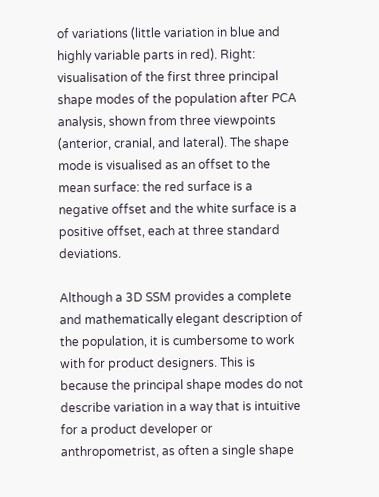of variations (little variation in blue and highly variable parts in red). Right: visualisation of the first three principal shape modes of the population after PCA analysis, shown from three viewpoints (anterior, cranial, and lateral). The shape mode is visualised as an offset to the mean surface: the red surface is a negative offset and the white surface is a positive offset, each at three standard deviations.

Although a 3D SSM provides a complete and mathematically elegant description of the population, it is cumbersome to work with for product designers. This is because the principal shape modes do not describe variation in a way that is intuitive for a product developer or anthropometrist, as often a single shape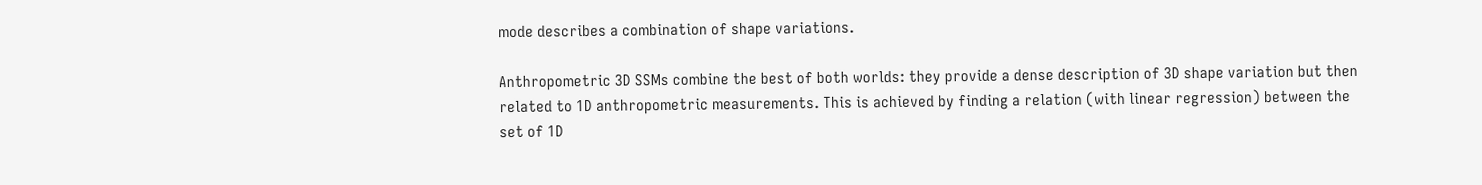mode describes a combination of shape variations.

Anthropometric 3D SSMs combine the best of both worlds: they provide a dense description of 3D shape variation but then related to 1D anthropometric measurements. This is achieved by finding a relation (with linear regression) between the set of 1D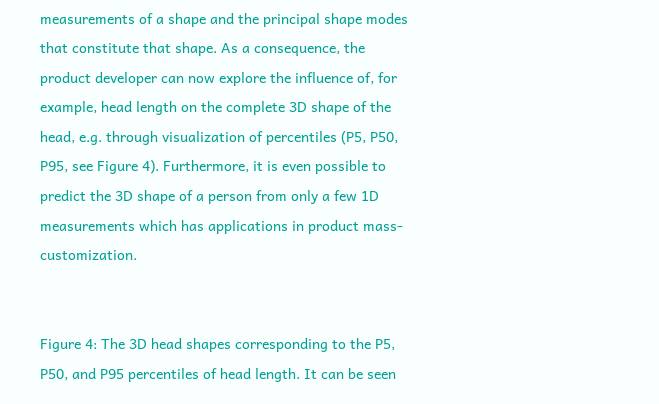measurements of a shape and the principal shape modes that constitute that shape. As a consequence, the product developer can now explore the influence of, for example, head length on the complete 3D shape of the head, e.g. through visualization of percentiles (P5, P50, P95, see Figure 4). Furthermore, it is even possible to predict the 3D shape of a person from only a few 1D measurements which has applications in product mass-customization.


Figure 4: The 3D head shapes corresponding to the P5, P50, and P95 percentiles of head length. It can be seen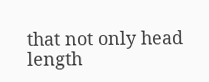that not only head length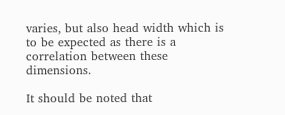varies, but also head width which is to be expected as there is a correlation between these dimensions.

It should be noted that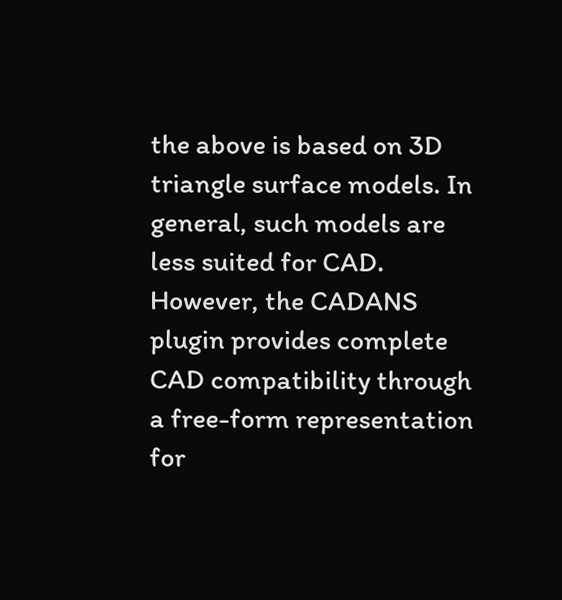the above is based on 3D triangle surface models. In general, such models are less suited for CAD. However, the CADANS plugin provides complete CAD compatibility through a free-form representation for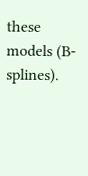these models (B-splines).